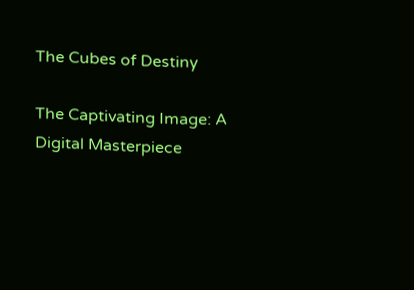The Cubes of Destiny

The Captivating Image: A Digital Masterpiece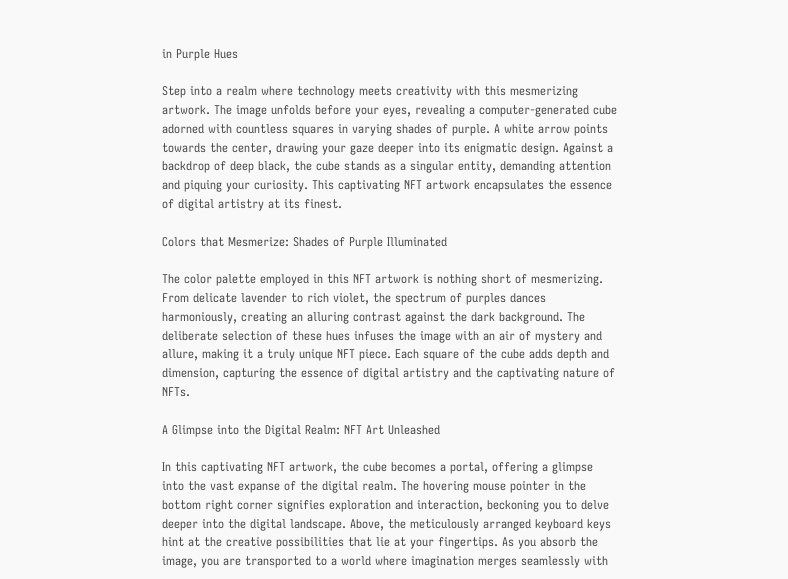in Purple Hues

Step into a realm where technology meets creativity with this mesmerizing artwork. The image unfolds before your eyes, revealing a computer-generated cube adorned with countless squares in varying shades of purple. A white arrow points towards the center, drawing your gaze deeper into its enigmatic design. Against a backdrop of deep black, the cube stands as a singular entity, demanding attention and piquing your curiosity. This captivating NFT artwork encapsulates the essence of digital artistry at its finest.

Colors that Mesmerize: Shades of Purple Illuminated

The color palette employed in this NFT artwork is nothing short of mesmerizing. From delicate lavender to rich violet, the spectrum of purples dances harmoniously, creating an alluring contrast against the dark background. The deliberate selection of these hues infuses the image with an air of mystery and allure, making it a truly unique NFT piece. Each square of the cube adds depth and dimension, capturing the essence of digital artistry and the captivating nature of NFTs.

A Glimpse into the Digital Realm: NFT Art Unleashed

In this captivating NFT artwork, the cube becomes a portal, offering a glimpse into the vast expanse of the digital realm. The hovering mouse pointer in the bottom right corner signifies exploration and interaction, beckoning you to delve deeper into the digital landscape. Above, the meticulously arranged keyboard keys hint at the creative possibilities that lie at your fingertips. As you absorb the image, you are transported to a world where imagination merges seamlessly with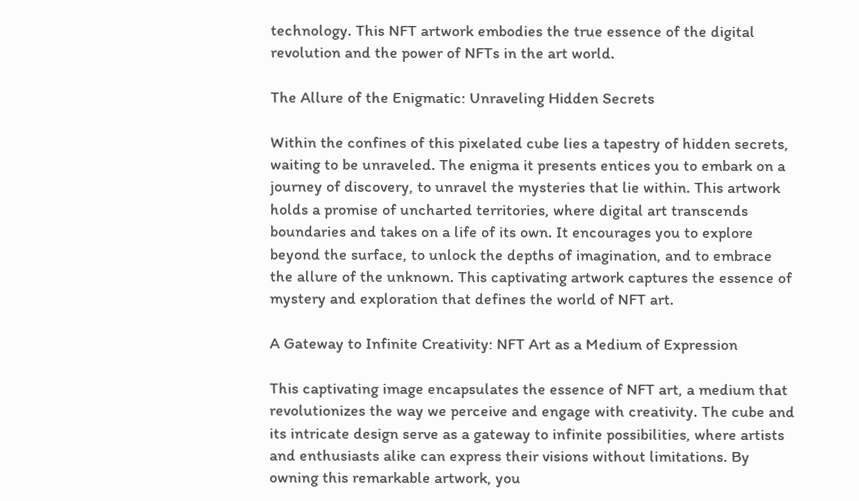technology. This NFT artwork embodies the true essence of the digital revolution and the power of NFTs in the art world.

The Allure of the Enigmatic: Unraveling Hidden Secrets

Within the confines of this pixelated cube lies a tapestry of hidden secrets, waiting to be unraveled. The enigma it presents entices you to embark on a journey of discovery, to unravel the mysteries that lie within. This artwork holds a promise of uncharted territories, where digital art transcends boundaries and takes on a life of its own. It encourages you to explore beyond the surface, to unlock the depths of imagination, and to embrace the allure of the unknown. This captivating artwork captures the essence of mystery and exploration that defines the world of NFT art.

A Gateway to Infinite Creativity: NFT Art as a Medium of Expression

This captivating image encapsulates the essence of NFT art, a medium that revolutionizes the way we perceive and engage with creativity. The cube and its intricate design serve as a gateway to infinite possibilities, where artists and enthusiasts alike can express their visions without limitations. By owning this remarkable artwork, you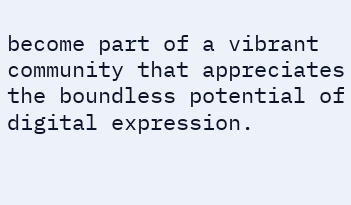become part of a vibrant community that appreciates the boundless potential of digital expression.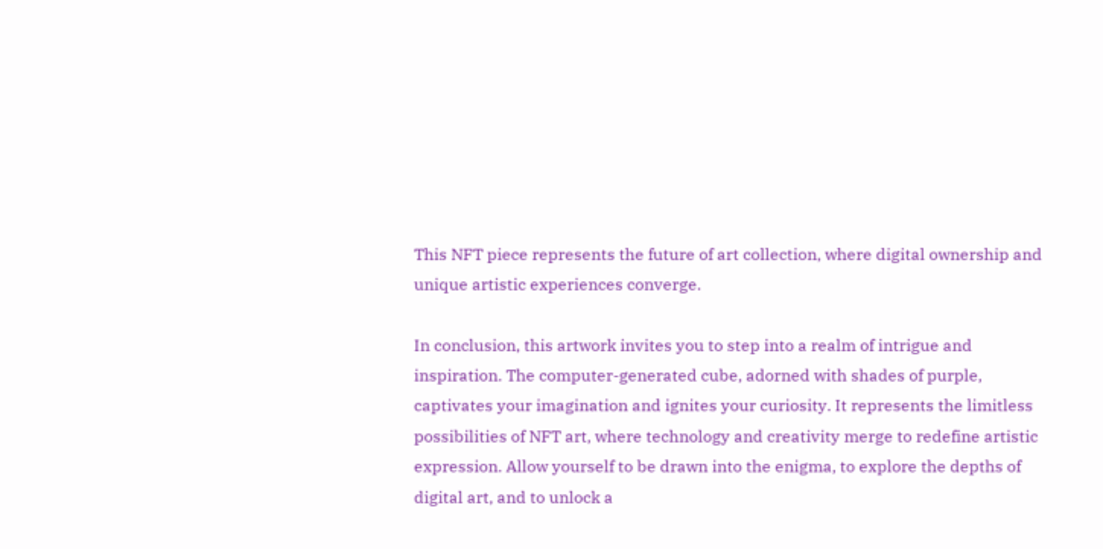This NFT piece represents the future of art collection, where digital ownership and unique artistic experiences converge.

In conclusion, this artwork invites you to step into a realm of intrigue and inspiration. The computer-generated cube, adorned with shades of purple, captivates your imagination and ignites your curiosity. It represents the limitless possibilities of NFT art, where technology and creativity merge to redefine artistic expression. Allow yourself to be drawn into the enigma, to explore the depths of digital art, and to unlock a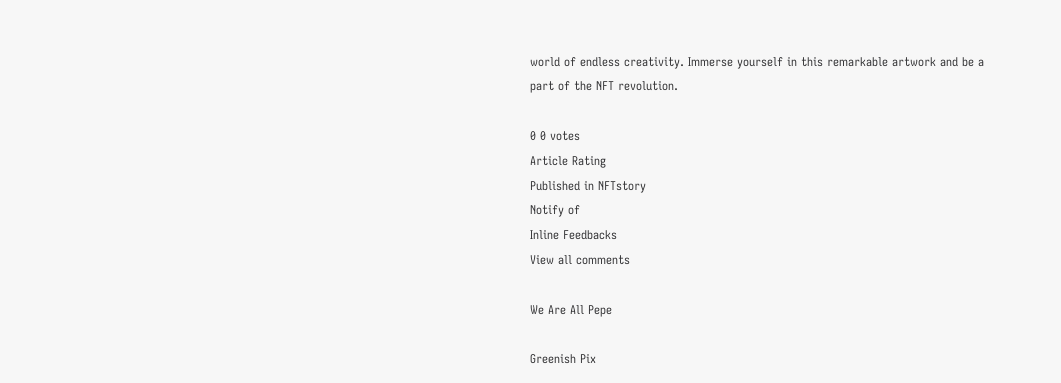world of endless creativity. Immerse yourself in this remarkable artwork and be a part of the NFT revolution.

0 0 votes
Article Rating
Published in NFTstory
Notify of
Inline Feedbacks
View all comments

We Are All Pepe

Greenish Pix